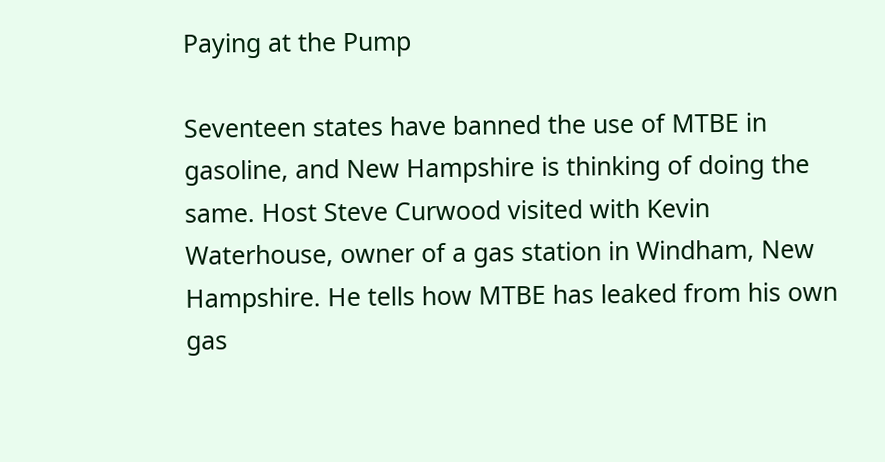Paying at the Pump

Seventeen states have banned the use of MTBE in gasoline, and New Hampshire is thinking of doing the same. Host Steve Curwood visited with Kevin Waterhouse, owner of a gas station in Windham, New Hampshire. He tells how MTBE has leaked from his own gas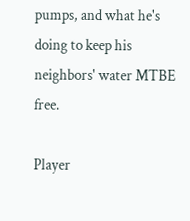pumps, and what he's doing to keep his neighbors' water MTBE free.

Player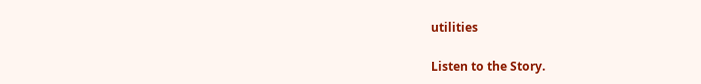utilities

Listen to the Story.